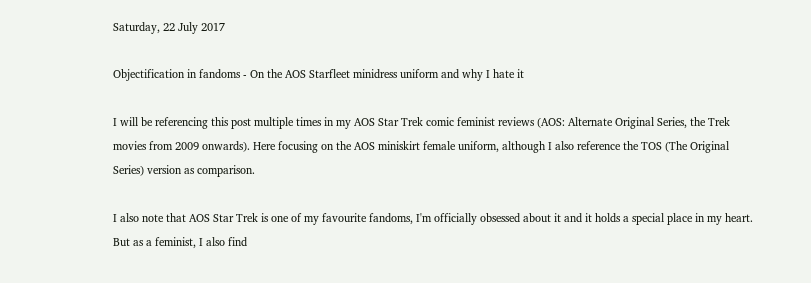Saturday, 22 July 2017

Objectification in fandoms - On the AOS Starfleet minidress uniform and why I hate it

I will be referencing this post multiple times in my AOS Star Trek comic feminist reviews (AOS: Alternate Original Series, the Trek movies from 2009 onwards). Here focusing on the AOS miniskirt female uniform, although I also reference the TOS (The Original Series) version as comparison.

I also note that AOS Star Trek is one of my favourite fandoms, I'm officially obsessed about it and it holds a special place in my heart. But as a feminist, I also find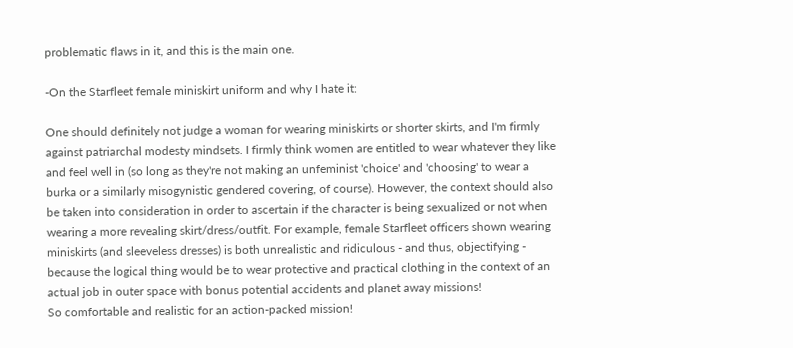problematic flaws in it, and this is the main one.

-On the Starfleet female miniskirt uniform and why I hate it:

One should definitely not judge a woman for wearing miniskirts or shorter skirts, and I'm firmly against patriarchal modesty mindsets. I firmly think women are entitled to wear whatever they like and feel well in (so long as they're not making an unfeminist 'choice' and 'choosing' to wear a burka or a similarly misogynistic gendered covering, of course). However, the context should also be taken into consideration in order to ascertain if the character is being sexualized or not when wearing a more revealing skirt/dress/outfit. For example, female Starfleet officers shown wearing miniskirts (and sleeveless dresses) is both unrealistic and ridiculous - and thus, objectifying - because the logical thing would be to wear protective and practical clothing in the context of an actual job in outer space with bonus potential accidents and planet away missions!
So comfortable and realistic for an action-packed mission!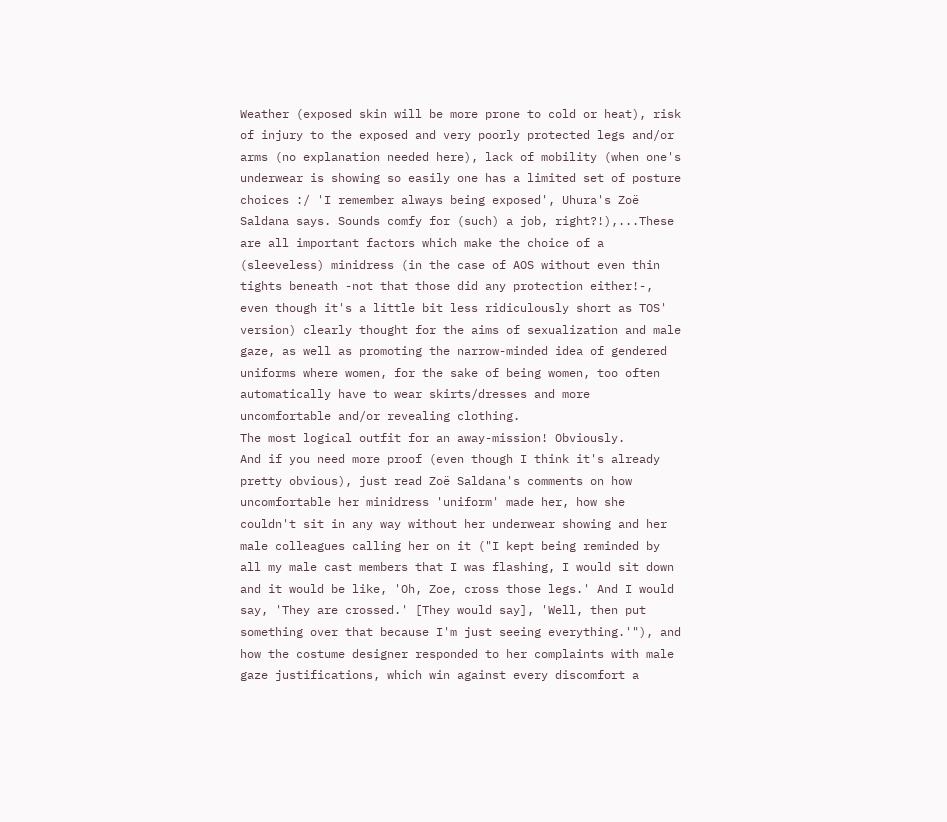Weather (exposed skin will be more prone to cold or heat), risk of injury to the exposed and very poorly protected legs and/or arms (no explanation needed here), lack of mobility (when one's underwear is showing so easily one has a limited set of posture choices :/ 'I remember always being exposed', Uhura's Zoë Saldana says. Sounds comfy for (such) a job, right?!),...These are all important factors which make the choice of a (sleeveless) minidress (in the case of AOS without even thin tights beneath -not that those did any protection either!-, even though it's a little bit less ridiculously short as TOS' version) clearly thought for the aims of sexualization and male gaze, as well as promoting the narrow-minded idea of gendered uniforms where women, for the sake of being women, too often automatically have to wear skirts/dresses and more uncomfortable and/or revealing clothing.
The most logical outfit for an away-mission! Obviously.
And if you need more proof (even though I think it's already pretty obvious), just read Zoë Saldana's comments on how uncomfortable her minidress 'uniform' made her, how she couldn't sit in any way without her underwear showing and her male colleagues calling her on it ("I kept being reminded by all my male cast members that I was flashing, I would sit down and it would be like, 'Oh, Zoe, cross those legs.' And I would say, 'They are crossed.' [They would say], 'Well, then put something over that because I'm just seeing everything.'"), and how the costume designer responded to her complaints with male gaze justifications, which win against every discomfort a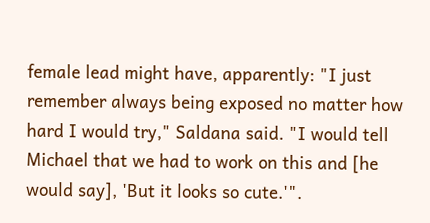female lead might have, apparently: "I just remember always being exposed no matter how hard I would try," Saldana said. "I would tell Michael that we had to work on this and [he would say], 'But it looks so cute.'".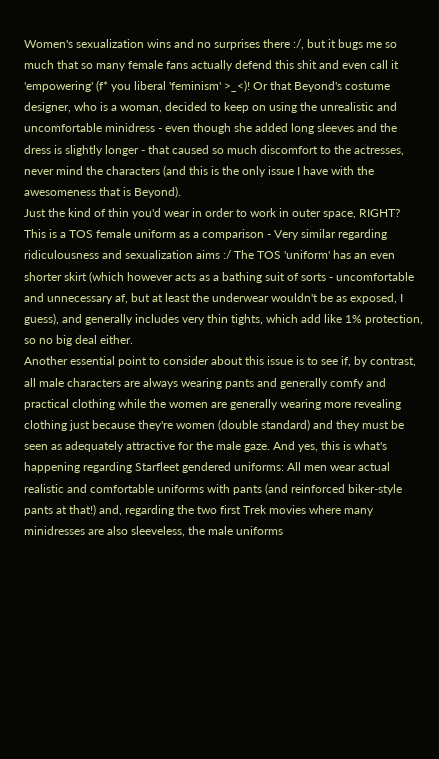Women's sexualization wins and no surprises there :/, but it bugs me so much that so many female fans actually defend this shit and even call it 'empowering' (f* you liberal 'feminism' >_<)! Or that Beyond's costume designer, who is a woman, decided to keep on using the unrealistic and uncomfortable minidress - even though she added long sleeves and the dress is slightly longer - that caused so much discomfort to the actresses, never mind the characters (and this is the only issue I have with the awesomeness that is Beyond).
Just the kind of thin you'd wear in order to work in outer space, RIGHT?
This is a TOS female uniform as a comparison - Very similar regarding ridiculousness and sexualization aims :/ The TOS 'uniform' has an even shorter skirt (which however acts as a bathing suit of sorts - uncomfortable and unnecessary af, but at least the underwear wouldn't be as exposed, I guess), and generally includes very thin tights, which add like 1% protection, so no big deal either.
Another essential point to consider about this issue is to see if, by contrast, all male characters are always wearing pants and generally comfy and practical clothing while the women are generally wearing more revealing clothing just because they're women (double standard) and they must be seen as adequately attractive for the male gaze. And yes, this is what's happening regarding Starfleet gendered uniforms: All men wear actual realistic and comfortable uniforms with pants (and reinforced biker-style pants at that!) and, regarding the two first Trek movies where many minidresses are also sleeveless, the male uniforms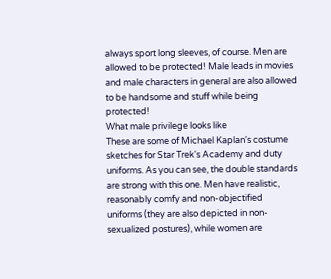always sport long sleeves, of course. Men are allowed to be protected! Male leads in movies and male characters in general are also allowed to be handsome and stuff while being protected!
What male privilege looks like
These are some of Michael Kaplan's costume sketches for Star Trek's Academy and duty uniforms. As you can see, the double standards are strong with this one. Men have realistic, reasonably comfy and non-objectified uniforms (they are also depicted in non-sexualized postures), while women are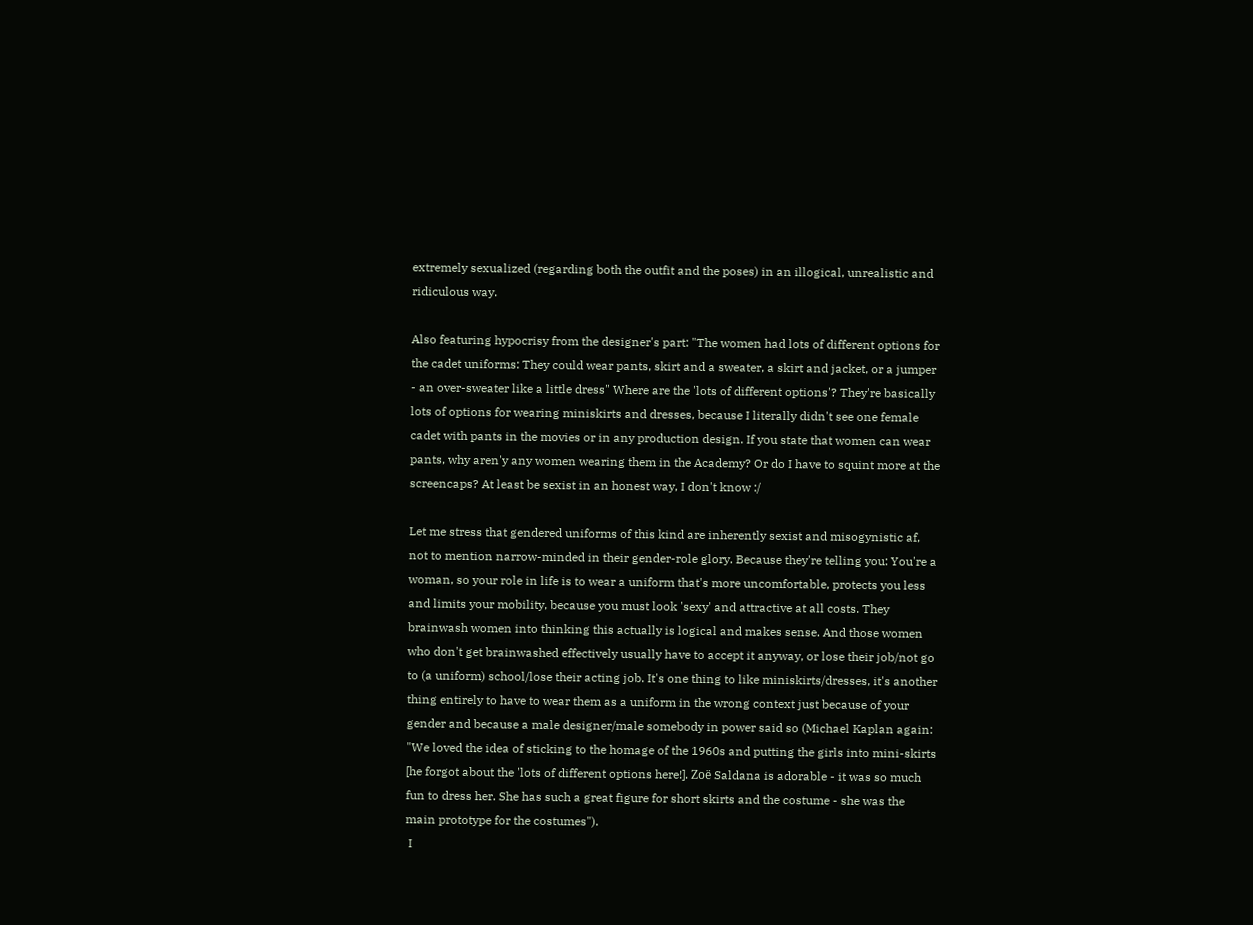extremely sexualized (regarding both the outfit and the poses) in an illogical, unrealistic and ridiculous way.

Also featuring hypocrisy from the designer's part: "The women had lots of different options for the cadet uniforms: They could wear pants, skirt and a sweater, a skirt and jacket, or a jumper - an over-sweater like a little dress" Where are the 'lots of different options'? They're basically lots of options for wearing miniskirts and dresses, because I literally didn't see one female cadet with pants in the movies or in any production design. If you state that women can wear pants, why aren'y any women wearing them in the Academy? Or do I have to squint more at the screencaps? At least be sexist in an honest way, I don't know :/

Let me stress that gendered uniforms of this kind are inherently sexist and misogynistic af, not to mention narrow-minded in their gender-role glory. Because they're telling you: You're a woman, so your role in life is to wear a uniform that's more uncomfortable, protects you less and limits your mobility, because you must look 'sexy' and attractive at all costs. They brainwash women into thinking this actually is logical and makes sense. And those women who don't get brainwashed effectively usually have to accept it anyway, or lose their job/not go to (a uniform) school/lose their acting job. It's one thing to like miniskirts/dresses, it's another thing entirely to have to wear them as a uniform in the wrong context just because of your gender and because a male designer/male somebody in power said so (Michael Kaplan again: "We loved the idea of sticking to the homage of the 1960s and putting the girls into mini-skirts [he forgot about the 'lots of different options here!]. Zoë Saldana is adorable - it was so much fun to dress her. She has such a great figure for short skirts and the costume - she was the main prototype for the costumes").
 I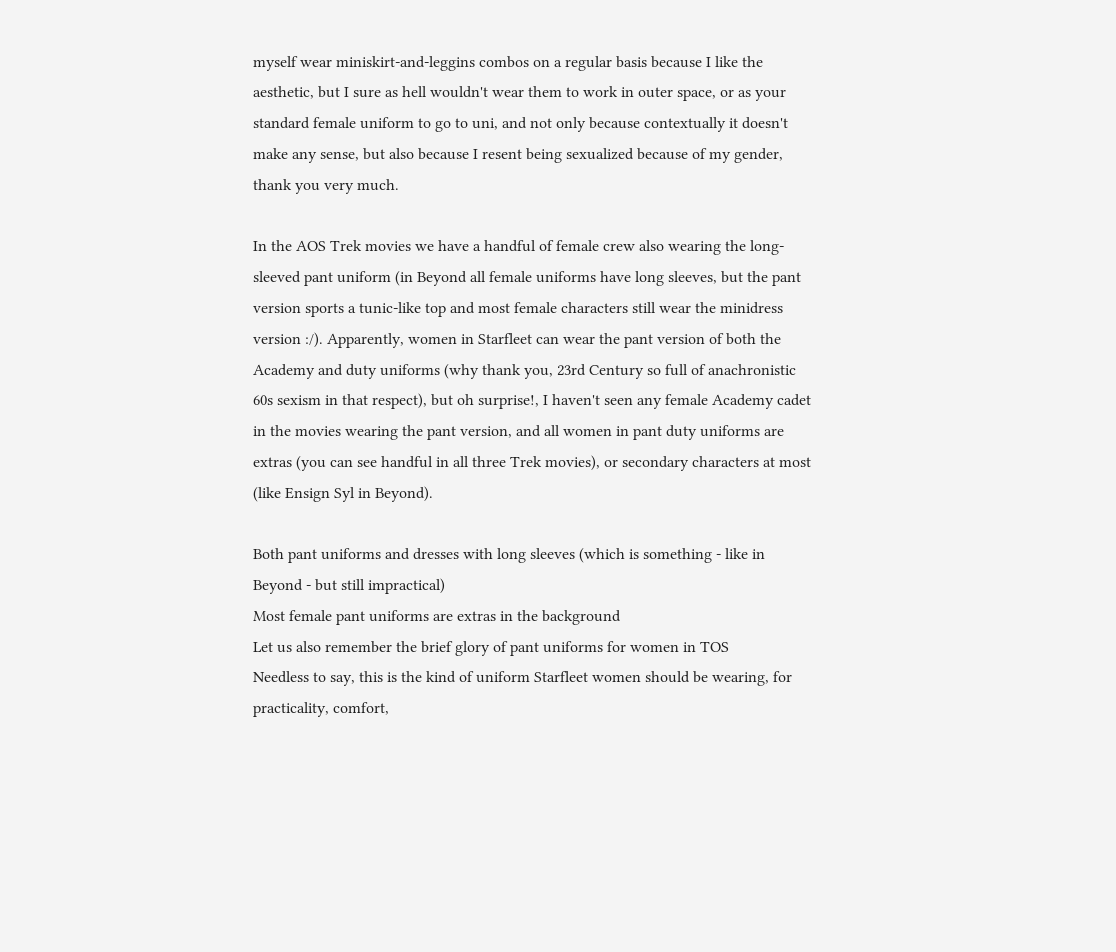myself wear miniskirt-and-leggins combos on a regular basis because I like the aesthetic, but I sure as hell wouldn't wear them to work in outer space, or as your standard female uniform to go to uni, and not only because contextually it doesn't make any sense, but also because I resent being sexualized because of my gender, thank you very much.

In the AOS Trek movies we have a handful of female crew also wearing the long-sleeved pant uniform (in Beyond all female uniforms have long sleeves, but the pant version sports a tunic-like top and most female characters still wear the minidress version :/). Apparently, women in Starfleet can wear the pant version of both the Academy and duty uniforms (why thank you, 23rd Century so full of anachronistic 60s sexism in that respect), but oh surprise!, I haven't seen any female Academy cadet in the movies wearing the pant version, and all women in pant duty uniforms are extras (you can see handful in all three Trek movies), or secondary characters at most (like Ensign Syl in Beyond).

Both pant uniforms and dresses with long sleeves (which is something - like in Beyond - but still impractical)
Most female pant uniforms are extras in the background
Let us also remember the brief glory of pant uniforms for women in TOS
Needless to say, this is the kind of uniform Starfleet women should be wearing, for practicality, comfort,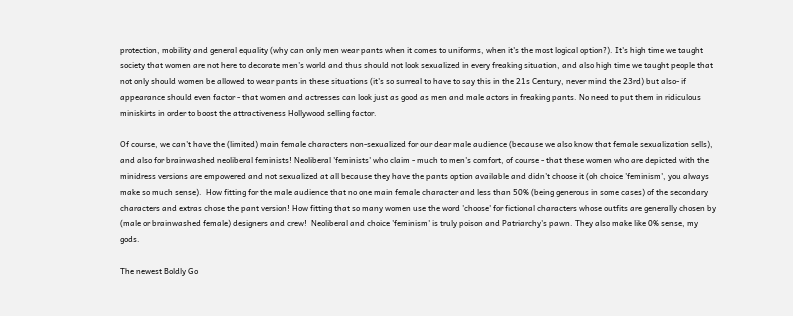protection, mobility and general equality (why can only men wear pants when it comes to uniforms, when it's the most logical option?). It's high time we taught society that women are not here to decorate men's world and thus should not look sexualized in every freaking situation, and also high time we taught people that not only should women be allowed to wear pants in these situations (it's so surreal to have to say this in the 21s Century, never mind the 23rd) but also- if appearance should even factor - that women and actresses can look just as good as men and male actors in freaking pants. No need to put them in ridiculous miniskirts in order to boost the attractiveness Hollywood selling factor.

Of course, we can't have the (limited) main female characters non-sexualized for our dear male audience (because we also know that female sexualization sells), and also for brainwashed neoliberal feminists! Neoliberal 'feminists' who claim - much to men's comfort, of course - that these women who are depicted with the minidress versions are empowered and not sexualized at all because they have the pants option available and didn't choose it (oh choice 'feminism', you always make so much sense).  How fitting for the male audience that no one main female character and less than 50% (being generous in some cases) of the secondary characters and extras chose the pant version! How fitting that so many women use the word 'choose' for fictional characters whose outfits are generally chosen by (male or brainwashed female) designers and crew!  Neoliberal and choice 'feminism' is truly poison and Patriarchy's pawn. They also make like 0% sense, my gods.

The newest Boldly Go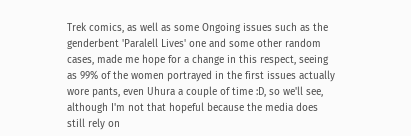Trek comics, as well as some Ongoing issues such as the genderbent 'Paralell Lives' one and some other random cases, made me hope for a change in this respect, seeing as 99% of the women portrayed in the first issues actually wore pants, even Uhura a couple of time :D, so we'll see, although I'm not that hopeful because the media does still rely on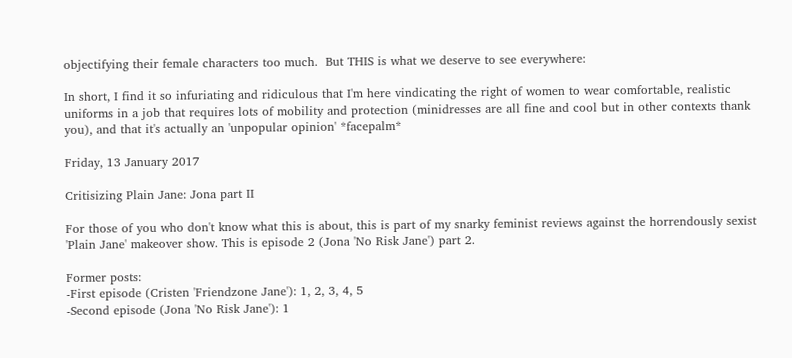objectifying their female characters too much.  But THIS is what we deserve to see everywhere:

In short, I find it so infuriating and ridiculous that I'm here vindicating the right of women to wear comfortable, realistic uniforms in a job that requires lots of mobility and protection (minidresses are all fine and cool but in other contexts thank you), and that it's actually an 'unpopular opinion' *facepalm*

Friday, 13 January 2017

Critisizing Plain Jane: Jona part II

For those of you who don't know what this is about, this is part of my snarky feminist reviews against the horrendously sexist 'Plain Jane' makeover show. This is episode 2 (Jona 'No Risk Jane') part 2.

Former posts:
-First episode (Cristen 'Friendzone Jane'): 1, 2, 3, 4, 5
-Second episode (Jona 'No Risk Jane'): 1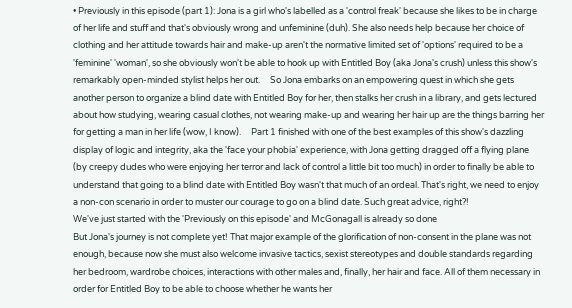• Previously in this episode (part 1): Jona is a girl who's labelled as a 'control freak' because she likes to be in charge of her life and stuff and that's obviously wrong and unfeminine (duh). She also needs help because her choice of clothing and her attitude towards hair and make-up aren't the normative limited set of 'options' required to be a 'feminine' 'woman', so she obviously won't be able to hook up with Entitled Boy (aka Jona's crush) unless this show's remarkably open-minded stylist helps her out.     So Jona embarks on an empowering quest in which she gets another person to organize a blind date with Entitled Boy for her, then stalks her crush in a library, and gets lectured about how studying, wearing casual clothes, not wearing make-up and wearing her hair up are the things barring her for getting a man in her life (wow, I know).     Part 1 finished with one of the best examples of this show's dazzling display of logic and integrity, aka the 'face your phobia' experience, with Jona getting dragged off a flying plane (by creepy dudes who were enjoying her terror and lack of control a little bit too much) in order to finally be able to understand that going to a blind date with Entitled Boy wasn't that much of an ordeal. That's right, we need to enjoy a non-con scenario in order to muster our courage to go on a blind date. Such great advice, right?!
We've just started with the 'Previously on this episode' and McGonagall is already so done
But Jona's journey is not complete yet! That major example of the glorification of non-consent in the plane was not enough, because now she must also welcome invasive tactics, sexist stereotypes and double standards regarding her bedroom, wardrobe choices, interactions with other males and, finally, her hair and face. All of them necessary in order for Entitled Boy to be able to choose whether he wants her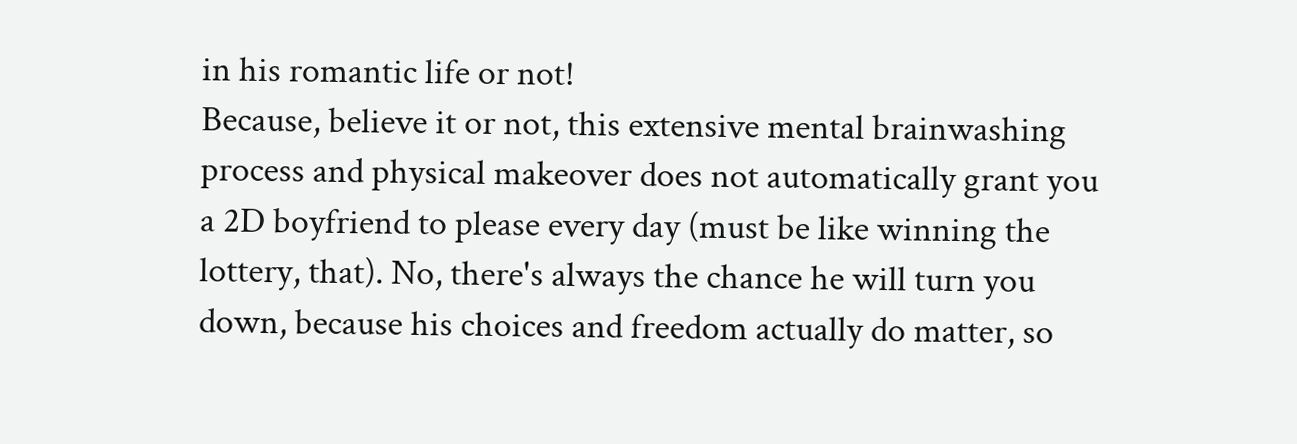in his romantic life or not!
Because, believe it or not, this extensive mental brainwashing process and physical makeover does not automatically grant you a 2D boyfriend to please every day (must be like winning the lottery, that). No, there's always the chance he will turn you down, because his choices and freedom actually do matter, so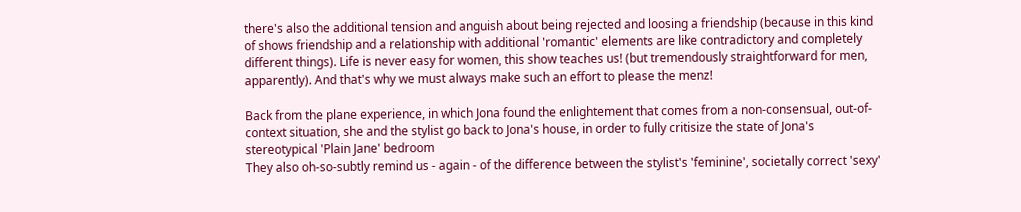there's also the additional tension and anguish about being rejected and loosing a friendship (because in this kind of shows friendship and a relationship with additional 'romantic' elements are like contradictory and completely different things). Life is never easy for women, this show teaches us! (but tremendously straightforward for men, apparently). And that's why we must always make such an effort to please the menz!

Back from the plane experience, in which Jona found the enlightement that comes from a non-consensual, out-of-context situation, she and the stylist go back to Jona's house, in order to fully critisize the state of Jona's stereotypical 'Plain Jane' bedroom
They also oh-so-subtly remind us - again - of the difference between the stylist's 'feminine', societally correct 'sexy'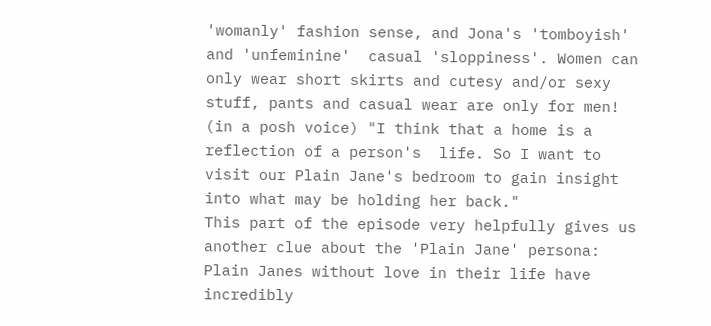'womanly' fashion sense, and Jona's 'tomboyish' and 'unfeminine'  casual 'sloppiness'. Women can only wear short skirts and cutesy and/or sexy stuff, pants and casual wear are only for men!
(in a posh voice) "I think that a home is a reflection of a person's  life. So I want to visit our Plain Jane's bedroom to gain insight into what may be holding her back."
This part of the episode very helpfully gives us another clue about the 'Plain Jane' persona: Plain Janes without love in their life have incredibly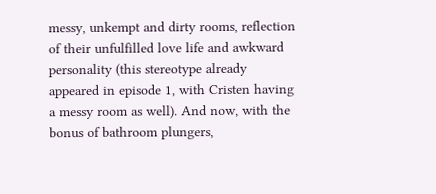messy, unkempt and dirty rooms, reflection of their unfulfilled love life and awkward personality (this stereotype already appeared in episode 1, with Cristen having a messy room as well). And now, with the bonus of bathroom plungers,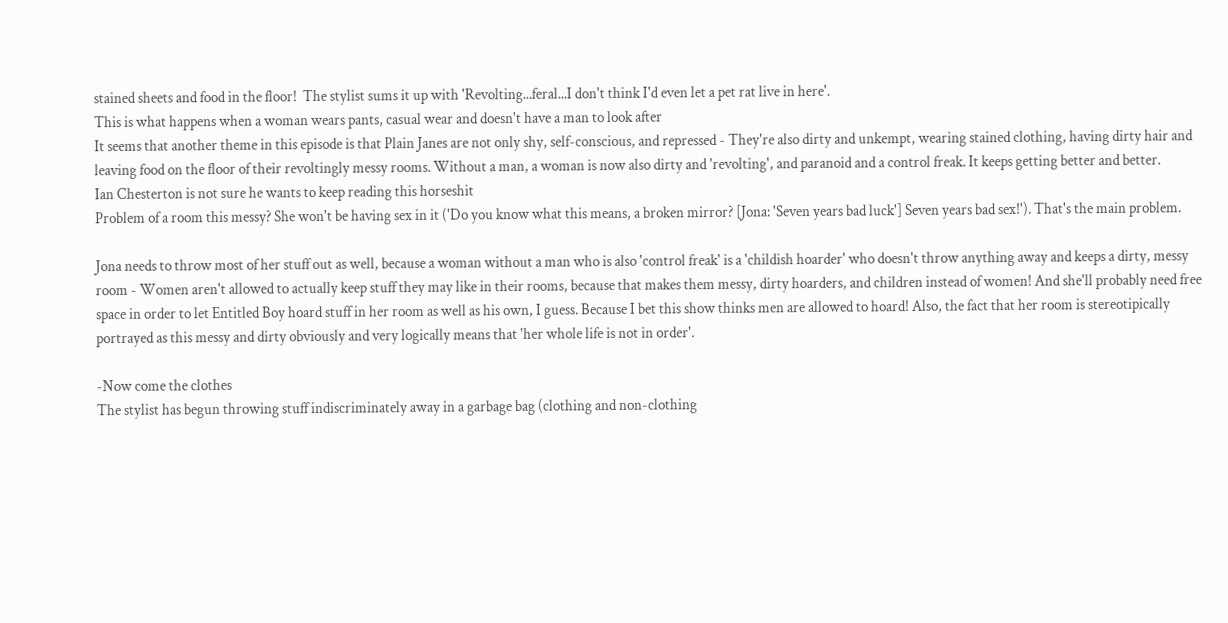stained sheets and food in the floor!  The stylist sums it up with 'Revolting...feral...I don't think I'd even let a pet rat live in here'.
This is what happens when a woman wears pants, casual wear and doesn't have a man to look after
It seems that another theme in this episode is that Plain Janes are not only shy, self-conscious, and repressed - They're also dirty and unkempt, wearing stained clothing, having dirty hair and leaving food on the floor of their revoltingly messy rooms. Without a man, a woman is now also dirty and 'revolting', and paranoid and a control freak. It keeps getting better and better.
Ian Chesterton is not sure he wants to keep reading this horseshit
Problem of a room this messy? She won't be having sex in it ('Do you know what this means, a broken mirror? [Jona: 'Seven years bad luck'] Seven years bad sex!'). That's the main problem.

Jona needs to throw most of her stuff out as well, because a woman without a man who is also 'control freak' is a 'childish hoarder' who doesn't throw anything away and keeps a dirty, messy room - Women aren't allowed to actually keep stuff they may like in their rooms, because that makes them messy, dirty hoarders, and children instead of women! And she'll probably need free space in order to let Entitled Boy hoard stuff in her room as well as his own, I guess. Because I bet this show thinks men are allowed to hoard! Also, the fact that her room is stereotipically portrayed as this messy and dirty obviously and very logically means that 'her whole life is not in order'.

-Now come the clothes
The stylist has begun throwing stuff indiscriminately away in a garbage bag (clothing and non-clothing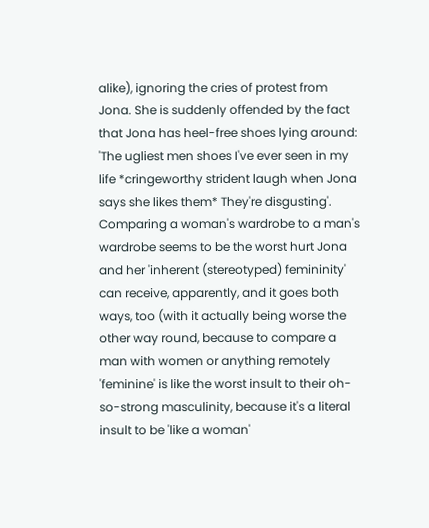alike), ignoring the cries of protest from Jona. She is suddenly offended by the fact that Jona has heel-free shoes lying around: 'The ugliest men shoes I've ever seen in my life *cringeworthy strident laugh when Jona says she likes them* They're disgusting'. Comparing a woman's wardrobe to a man's wardrobe seems to be the worst hurt Jona and her 'inherent (stereotyped) femininity' can receive, apparently, and it goes both ways, too (with it actually being worse the other way round, because to compare a man with women or anything remotely 'feminine' is like the worst insult to their oh-so-strong masculinity, because it's a literal insult to be 'like a woman'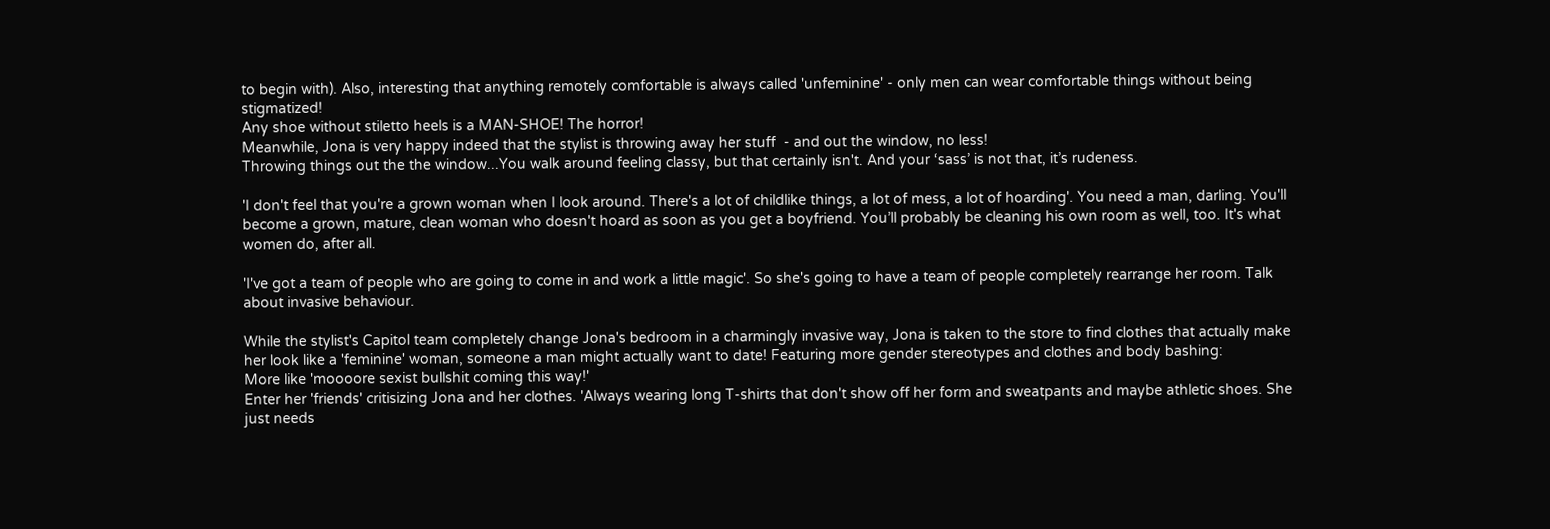to begin with). Also, interesting that anything remotely comfortable is always called 'unfeminine' - only men can wear comfortable things without being stigmatized!
Any shoe without stiletto heels is a MAN-SHOE! The horror!
Meanwhile, Jona is very happy indeed that the stylist is throwing away her stuff  - and out the window, no less!
Throwing things out the the window...You walk around feeling classy, but that certainly isn't. And your ‘sass’ is not that, it’s rudeness.

'I don't feel that you're a grown woman when I look around. There's a lot of childlike things, a lot of mess, a lot of hoarding'. You need a man, darling. You'll become a grown, mature, clean woman who doesn't hoard as soon as you get a boyfriend. You’ll probably be cleaning his own room as well, too. It's what women do, after all.

'I've got a team of people who are going to come in and work a little magic'. So she's going to have a team of people completely rearrange her room. Talk about invasive behaviour.

While the stylist's Capitol team completely change Jona's bedroom in a charmingly invasive way, Jona is taken to the store to find clothes that actually make her look like a 'feminine' woman, someone a man might actually want to date! Featuring more gender stereotypes and clothes and body bashing:
More like 'moooore sexist bullshit coming this way!'
Enter her 'friends' critisizing Jona and her clothes. 'Always wearing long T-shirts that don't show off her form and sweatpants and maybe athletic shoes. She just needs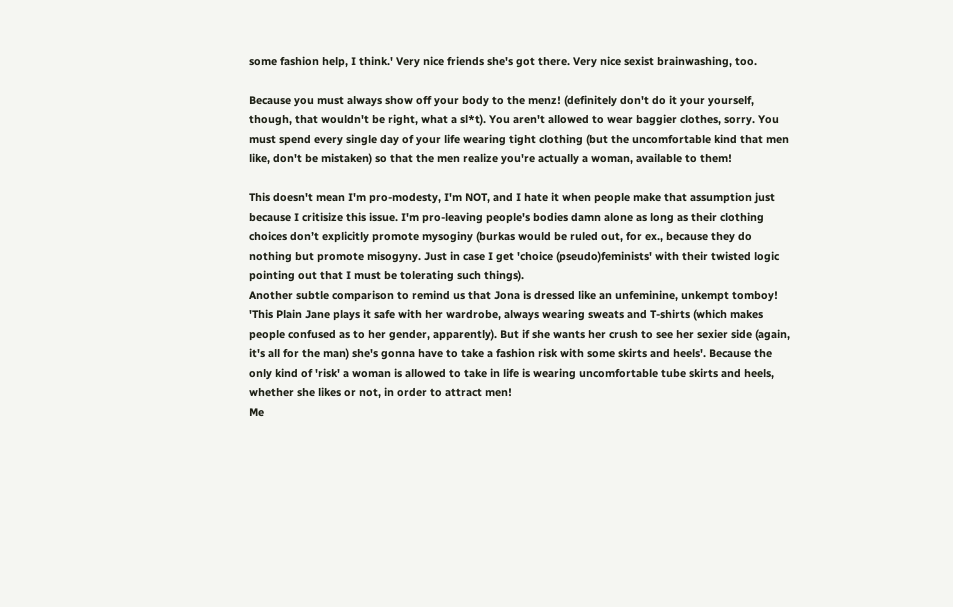some fashion help, I think.' Very nice friends she's got there. Very nice sexist brainwashing, too.

Because you must always show off your body to the menz! (definitely don't do it your yourself, though, that wouldn't be right, what a sl*t). You aren't allowed to wear baggier clothes, sorry. You must spend every single day of your life wearing tight clothing (but the uncomfortable kind that men like, don't be mistaken) so that the men realize you're actually a woman, available to them!

This doesn't mean I'm pro-modesty, I'm NOT, and I hate it when people make that assumption just because I critisize this issue. I'm pro-leaving people's bodies damn alone as long as their clothing choices don’t explicitly promote mysoginy (burkas would be ruled out, for ex., because they do nothing but promote misogyny. Just in case I get 'choice (pseudo)feminists' with their twisted logic pointing out that I must be tolerating such things).
Another subtle comparison to remind us that Jona is dressed like an unfeminine, unkempt tomboy!
'This Plain Jane plays it safe with her wardrobe, always wearing sweats and T-shirts (which makes people confused as to her gender, apparently). But if she wants her crush to see her sexier side (again, it's all for the man) she's gonna have to take a fashion risk with some skirts and heels'. Because the only kind of 'risk' a woman is allowed to take in life is wearing uncomfortable tube skirts and heels, whether she likes or not, in order to attract men!
Me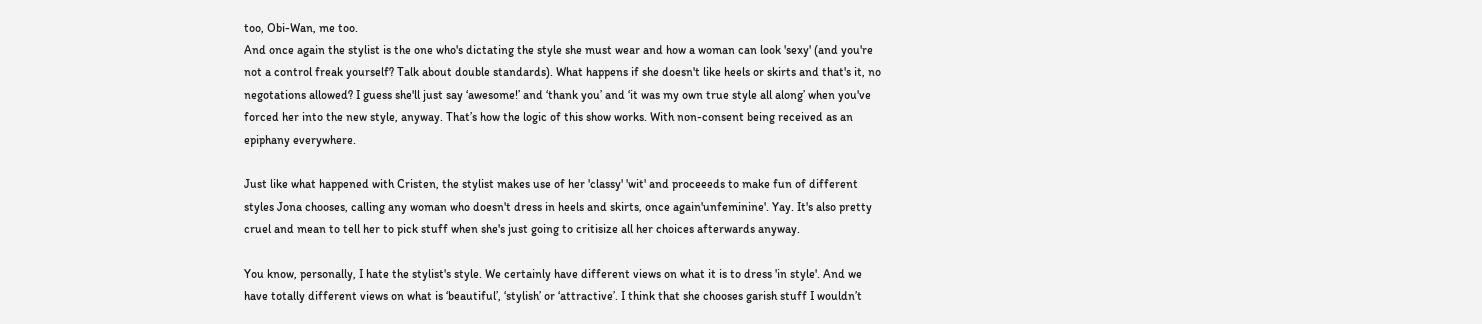too, Obi-Wan, me too.
And once again the stylist is the one who's dictating the style she must wear and how a woman can look 'sexy' (and you're not a control freak yourself? Talk about double standards). What happens if she doesn't like heels or skirts and that's it, no negotations allowed? I guess she'll just say ‘awesome!’ and ‘thank you’ and ‘it was my own true style all along’ when you've forced her into the new style, anyway. That’s how the logic of this show works. With non-consent being received as an epiphany everywhere.

Just like what happened with Cristen, the stylist makes use of her 'classy' 'wit' and proceeeds to make fun of different styles Jona chooses, calling any woman who doesn't dress in heels and skirts, once again'unfeminine'. Yay. It's also pretty cruel and mean to tell her to pick stuff when she's just going to critisize all her choices afterwards anyway.

You know, personally, I hate the stylist's style. We certainly have different views on what it is to dress 'in style'. And we have totally different views on what is ‘beautiful’, ‘stylish’ or ‘attractive’. I think that she chooses garish stuff I wouldn’t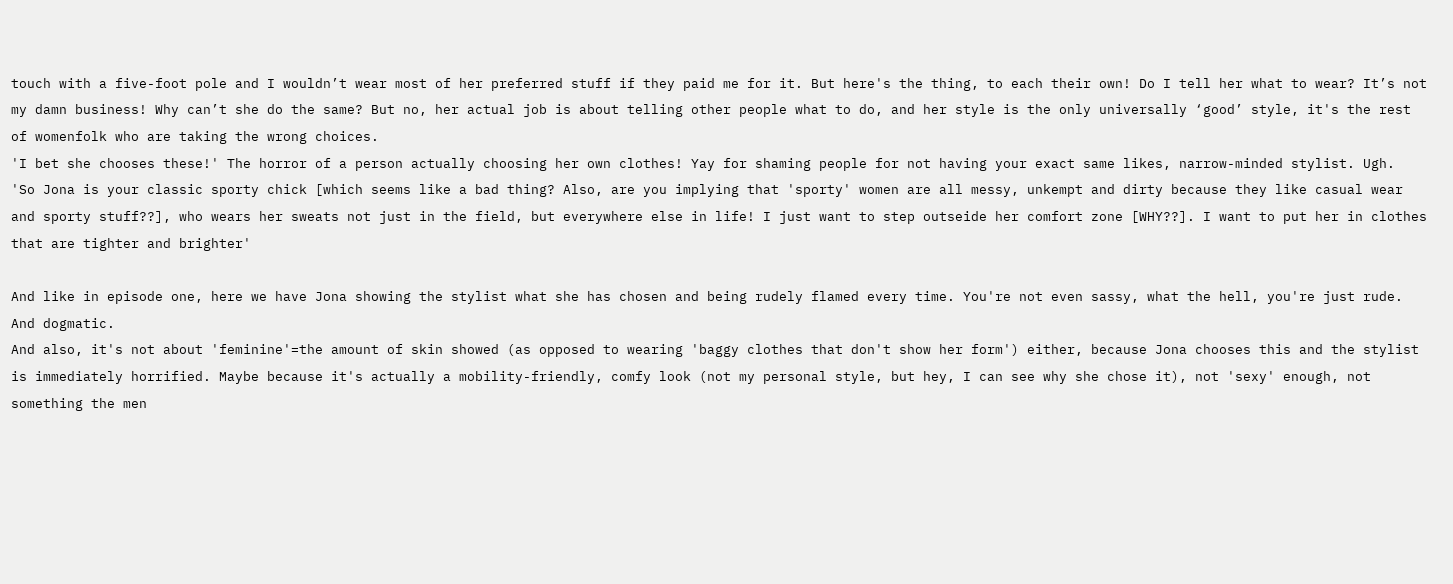touch with a five-foot pole and I wouldn’t wear most of her preferred stuff if they paid me for it. But here's the thing, to each their own! Do I tell her what to wear? It’s not my damn business! Why can’t she do the same? But no, her actual job is about telling other people what to do, and her style is the only universally ‘good’ style, it's the rest of womenfolk who are taking the wrong choices.
'I bet she chooses these!' The horror of a person actually choosing her own clothes! Yay for shaming people for not having your exact same likes, narrow-minded stylist. Ugh.
'So Jona is your classic sporty chick [which seems like a bad thing? Also, are you implying that 'sporty' women are all messy, unkempt and dirty because they like casual wear and sporty stuff??], who wears her sweats not just in the field, but everywhere else in life! I just want to step outseide her comfort zone [WHY??]. I want to put her in clothes that are tighter and brighter'

And like in episode one, here we have Jona showing the stylist what she has chosen and being rudely flamed every time. You're not even sassy, what the hell, you're just rude. And dogmatic.
And also, it's not about 'feminine'=the amount of skin showed (as opposed to wearing 'baggy clothes that don't show her form') either, because Jona chooses this and the stylist is immediately horrified. Maybe because it's actually a mobility-friendly, comfy look (not my personal style, but hey, I can see why she chose it), not 'sexy' enough, not something the men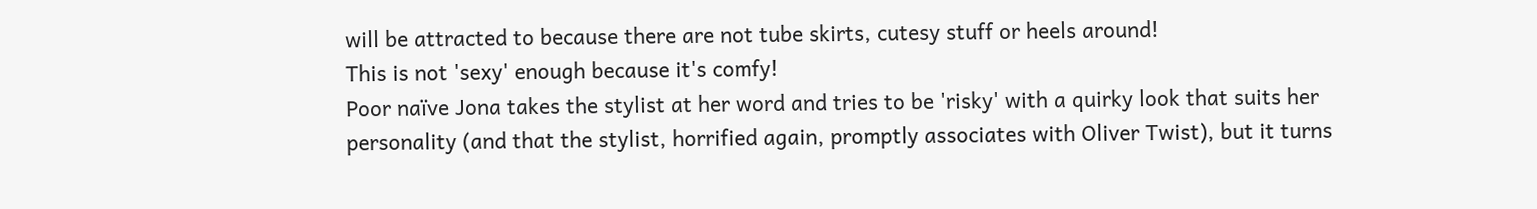will be attracted to because there are not tube skirts, cutesy stuff or heels around!
This is not 'sexy' enough because it's comfy!
Poor naïve Jona takes the stylist at her word and tries to be 'risky' with a quirky look that suits her personality (and that the stylist, horrified again, promptly associates with Oliver Twist), but it turns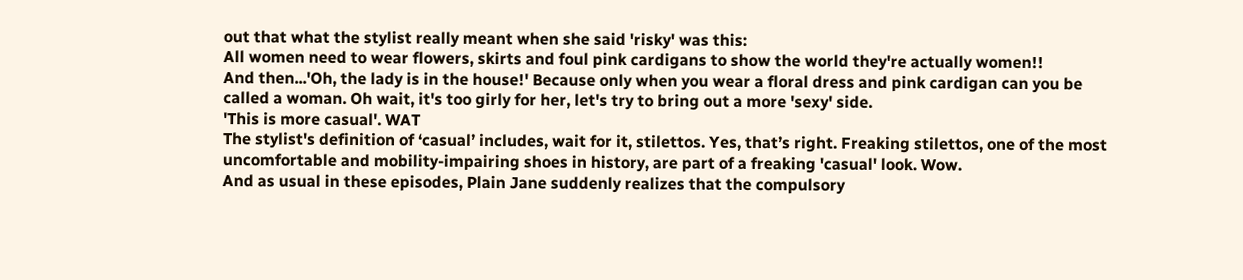out that what the stylist really meant when she said 'risky' was this:
All women need to wear flowers, skirts and foul pink cardigans to show the world they're actually women!!
And then...'Oh, the lady is in the house!' Because only when you wear a floral dress and pink cardigan can you be called a woman. Oh wait, it's too girly for her, let's try to bring out a more 'sexy' side.
'This is more casual'. WAT
The stylist's definition of ‘casual’ includes, wait for it, stilettos. Yes, that’s right. Freaking stilettos, one of the most uncomfortable and mobility-impairing shoes in history, are part of a freaking 'casual' look. Wow.
And as usual in these episodes, Plain Jane suddenly realizes that the compulsory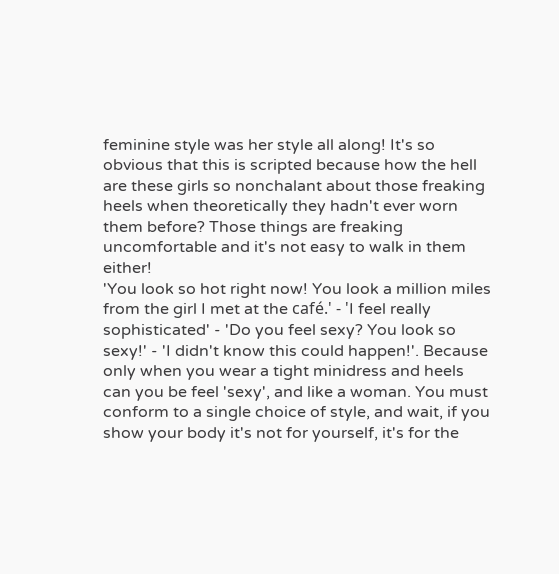feminine style was her style all along! It's so obvious that this is scripted because how the hell are these girls so nonchalant about those freaking heels when theoretically they hadn't ever worn them before? Those things are freaking uncomfortable and it's not easy to walk in them either!
'You look so hot right now! You look a million miles from the girl I met at the café.' - 'I feel really sophisticated' - 'Do you feel sexy? You look so sexy!' - 'I didn't know this could happen!'. Because only when you wear a tight minidress and heels can you be feel 'sexy', and like a woman. You must conform to a single choice of style, and wait, if you show your body it's not for yourself, it's for the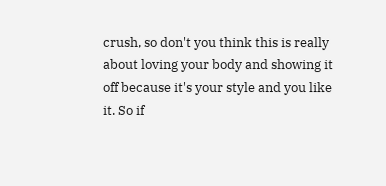crush, so don't you think this is really about loving your body and showing it off because it's your style and you like it. So if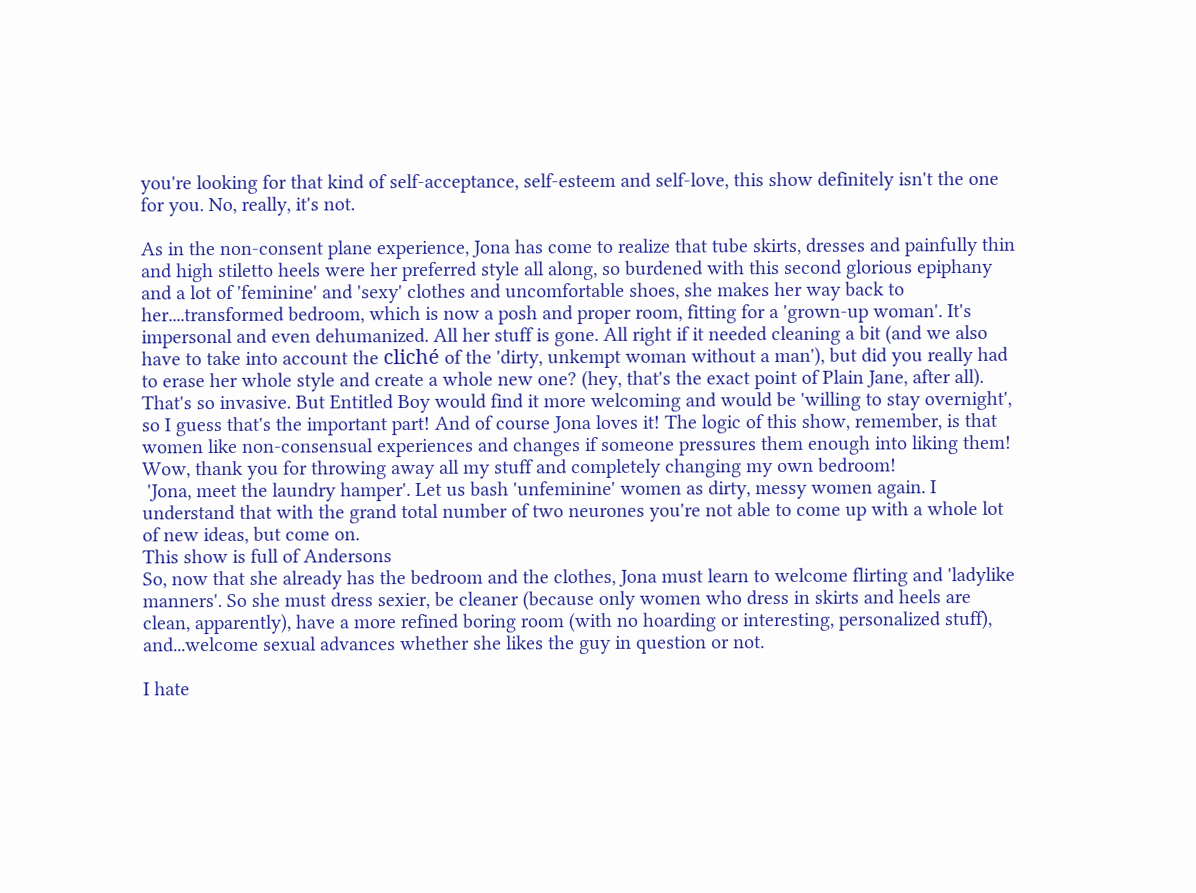you're looking for that kind of self-acceptance, self-esteem and self-love, this show definitely isn't the one for you. No, really, it's not.

As in the non-consent plane experience, Jona has come to realize that tube skirts, dresses and painfully thin and high stiletto heels were her preferred style all along, so burdened with this second glorious epiphany and a lot of 'feminine' and 'sexy' clothes and uncomfortable shoes, she makes her way back to her....transformed bedroom, which is now a posh and proper room, fitting for a 'grown-up woman'. It's impersonal and even dehumanized. All her stuff is gone. All right if it needed cleaning a bit (and we also have to take into account the cliché of the 'dirty, unkempt woman without a man'), but did you really had to erase her whole style and create a whole new one? (hey, that's the exact point of Plain Jane, after all). That's so invasive. But Entitled Boy would find it more welcoming and would be 'willing to stay overnight', so I guess that's the important part! And of course Jona loves it! The logic of this show, remember, is that women like non-consensual experiences and changes if someone pressures them enough into liking them!
Wow, thank you for throwing away all my stuff and completely changing my own bedroom!
 'Jona, meet the laundry hamper'. Let us bash 'unfeminine' women as dirty, messy women again. I understand that with the grand total number of two neurones you're not able to come up with a whole lot of new ideas, but come on.
This show is full of Andersons
So, now that she already has the bedroom and the clothes, Jona must learn to welcome flirting and 'ladylike manners'. So she must dress sexier, be cleaner (because only women who dress in skirts and heels are clean, apparently), have a more refined boring room (with no hoarding or interesting, personalized stuff), and...welcome sexual advances whether she likes the guy in question or not.

I hate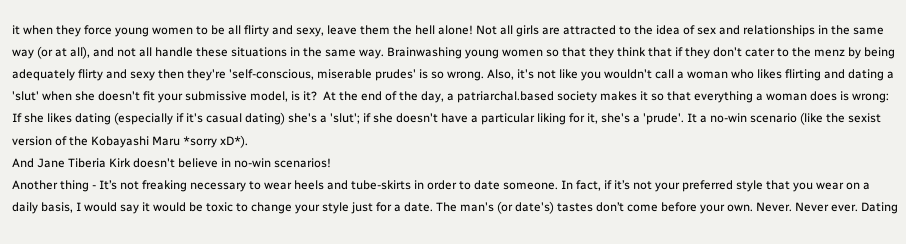it when they force young women to be all flirty and sexy, leave them the hell alone! Not all girls are attracted to the idea of sex and relationships in the same way (or at all), and not all handle these situations in the same way. Brainwashing young women so that they think that if they don't cater to the menz by being adequately flirty and sexy then they're 'self-conscious, miserable prudes' is so wrong. Also, it's not like you wouldn't call a woman who likes flirting and dating a 'slut' when she doesn't fit your submissive model, is it?  At the end of the day, a patriarchal.based society makes it so that everything a woman does is wrong: If she likes dating (especially if it's casual dating) she's a 'slut'; if she doesn't have a particular liking for it, she's a 'prude'. It a no-win scenario (like the sexist version of the Kobayashi Maru *sorry xD*).
And Jane Tiberia Kirk doesn't believe in no-win scenarios!
Another thing - It’s not freaking necessary to wear heels and tube-skirts in order to date someone. In fact, if it’s not your preferred style that you wear on a daily basis, I would say it would be toxic to change your style just for a date. The man's (or date's) tastes don’t come before your own. Never. Never ever. Dating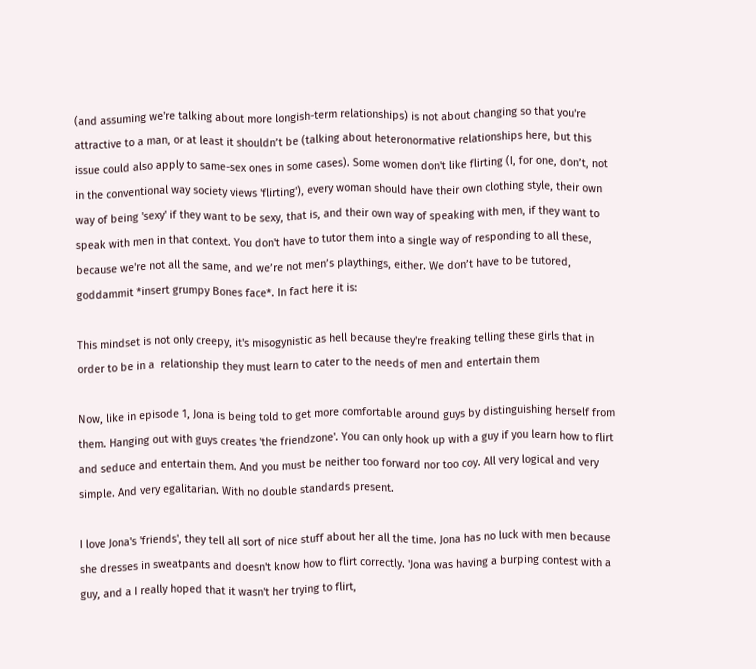(and assuming we're talking about more longish-term relationships) is not about changing so that you're attractive to a man, or at least it shouldn’t be (talking about heteronormative relationships here, but this issue could also apply to same-sex ones in some cases). Some women don't like flirting (I, for one, don’t, not in the conventional way society views 'flirting'), every woman should have their own clothing style, their own way of being 'sexy' if they want to be sexy, that is, and their own way of speaking with men, if they want to speak with men in that context. You don't have to tutor them into a single way of responding to all these, because we're not all the same, and we’re not men’s playthings, either. We don’t have to be tutored, goddammit *insert grumpy Bones face*. In fact here it is:

This mindset is not only creepy, it's misogynistic as hell because they're freaking telling these girls that in order to be in a  relationship they must learn to cater to the needs of men and entertain them

Now, like in episode 1, Jona is being told to get more comfortable around guys by distinguishing herself from them. Hanging out with guys creates 'the friendzone'. You can only hook up with a guy if you learn how to flirt and seduce and entertain them. And you must be neither too forward nor too coy. All very logical and very simple. And very egalitarian. With no double standards present.

I love Jona's 'friends', they tell all sort of nice stuff about her all the time. Jona has no luck with men because she dresses in sweatpants and doesn't know how to flirt correctly. 'Jona was having a burping contest with a guy, and a I really hoped that it wasn't her trying to flirt,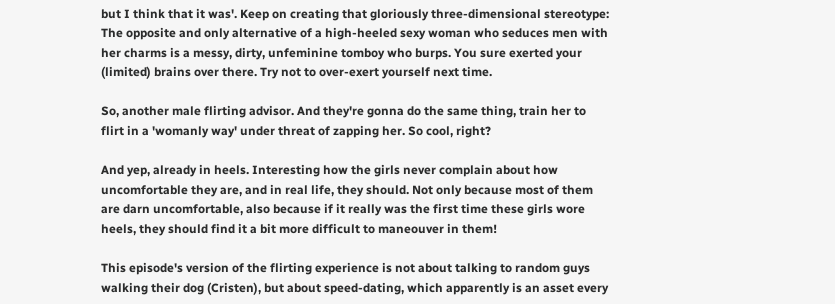but I think that it was'. Keep on creating that gloriously three-dimensional stereotype: The opposite and only alternative of a high-heeled sexy woman who seduces men with her charms is a messy, dirty, unfeminine tomboy who burps. You sure exerted your (limited) brains over there. Try not to over-exert yourself next time.

So, another male flirting advisor. And they're gonna do the same thing, train her to flirt in a 'womanly way' under threat of zapping her. So cool, right?

And yep, already in heels. Interesting how the girls never complain about how uncomfortable they are, and in real life, they should. Not only because most of them are darn uncomfortable, also because if it really was the first time these girls wore heels, they should find it a bit more difficult to maneouver in them!

This episode's version of the flirting experience is not about talking to random guys walking their dog (Cristen), but about speed-dating, which apparently is an asset every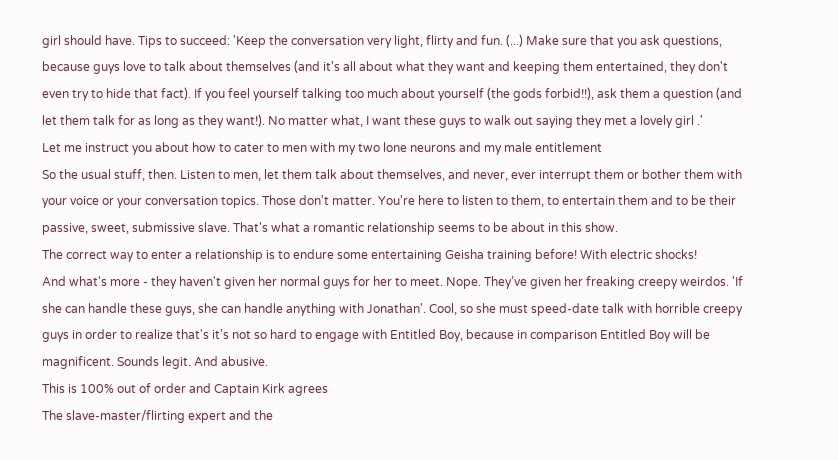girl should have. Tips to succeed: 'Keep the conversation very light, flirty and fun. (...) Make sure that you ask questions, because guys love to talk about themselves (and it's all about what they want and keeping them entertained, they don't even try to hide that fact). If you feel yourself talking too much about yourself (the gods forbid!!), ask them a question (and let them talk for as long as they want!). No matter what, I want these guys to walk out saying they met a lovely girl .'
Let me instruct you about how to cater to men with my two lone neurons and my male entitlement
So the usual stuff, then. Listen to men, let them talk about themselves, and never, ever interrupt them or bother them with your voice or your conversation topics. Those don't matter. You're here to listen to them, to entertain them and to be their passive, sweet, submissive slave. That's what a romantic relationship seems to be about in this show.
The correct way to enter a relationship is to endure some entertaining Geisha training before! With electric shocks!
And what's more - they haven't given her normal guys for her to meet. Nope. They’ve given her freaking creepy weirdos. 'If she can handle these guys, she can handle anything with Jonathan'. Cool, so she must speed-date talk with horrible creepy guys in order to realize that's it's not so hard to engage with Entitled Boy, because in comparison Entitled Boy will be magnificent. Sounds legit. And abusive.
This is 100% out of order and Captain Kirk agrees
The slave-master/flirting expert and the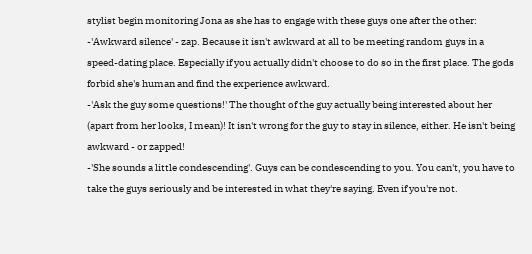stylist begin monitoring Jona as she has to engage with these guys one after the other:
-'Awkward silence' - zap. Because it isn't awkward at all to be meeting random guys in a speed-dating place. Especially if you actually didn't choose to do so in the first place. The gods forbid she's human and find the experience awkward.
-'Ask the guy some questions!' The thought of the guy actually being interested about her (apart from her looks, I mean)! It isn't wrong for the guy to stay in silence, either. He isn't being awkward - or zapped!
-'She sounds a little condescending'. Guys can be condescending to you. You can't, you have to take the guys seriously and be interested in what they're saying. Even if you're not.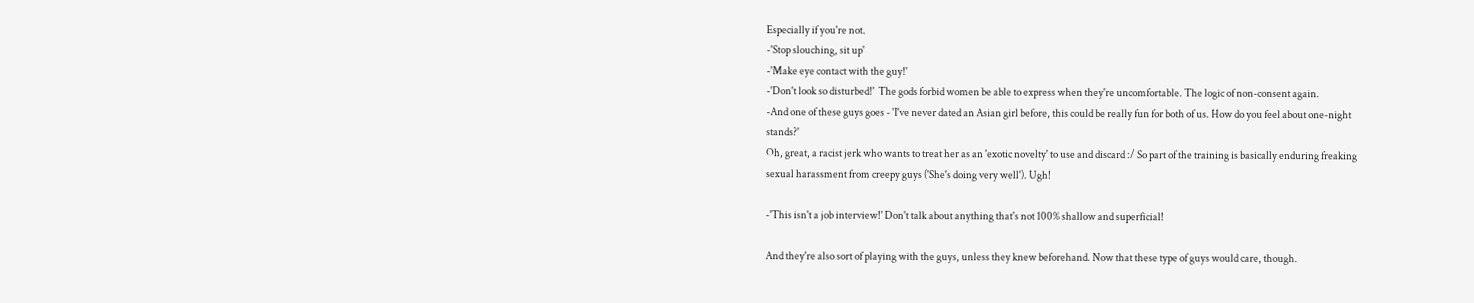Especially if you're not.
-'Stop slouching, sit up'
-'Make eye contact with the guy!'
-'Don't look so disturbed!'  The gods forbid women be able to express when they're uncomfortable. The logic of non-consent again.
-And one of these guys goes - 'I've never dated an Asian girl before, this could be really fun for both of us. How do you feel about one-night stands?'
Oh, great, a racist jerk who wants to treat her as an 'exotic novelty' to use and discard :/ So part of the training is basically enduring freaking sexual harassment from creepy guys ('She's doing very well'). Ugh!

-'This isn't a job interview!' Don't talk about anything that's not 100% shallow and superficial!

And they're also sort of playing with the guys, unless they knew beforehand. Now that these type of guys would care, though.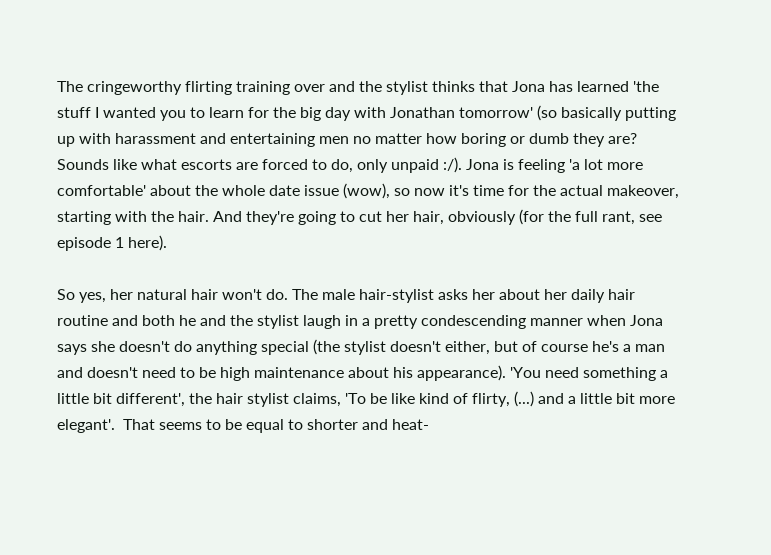The cringeworthy flirting training over and the stylist thinks that Jona has learned 'the stuff I wanted you to learn for the big day with Jonathan tomorrow' (so basically putting up with harassment and entertaining men no matter how boring or dumb they are? Sounds like what escorts are forced to do, only unpaid :/). Jona is feeling 'a lot more comfortable' about the whole date issue (wow), so now it's time for the actual makeover, starting with the hair. And they're going to cut her hair, obviously (for the full rant, see episode 1 here).

So yes, her natural hair won't do. The male hair-stylist asks her about her daily hair routine and both he and the stylist laugh in a pretty condescending manner when Jona says she doesn't do anything special (the stylist doesn't either, but of course he's a man and doesn't need to be high maintenance about his appearance). 'You need something a little bit different', the hair stylist claims, 'To be like kind of flirty, (...) and a little bit more elegant'.  That seems to be equal to shorter and heat-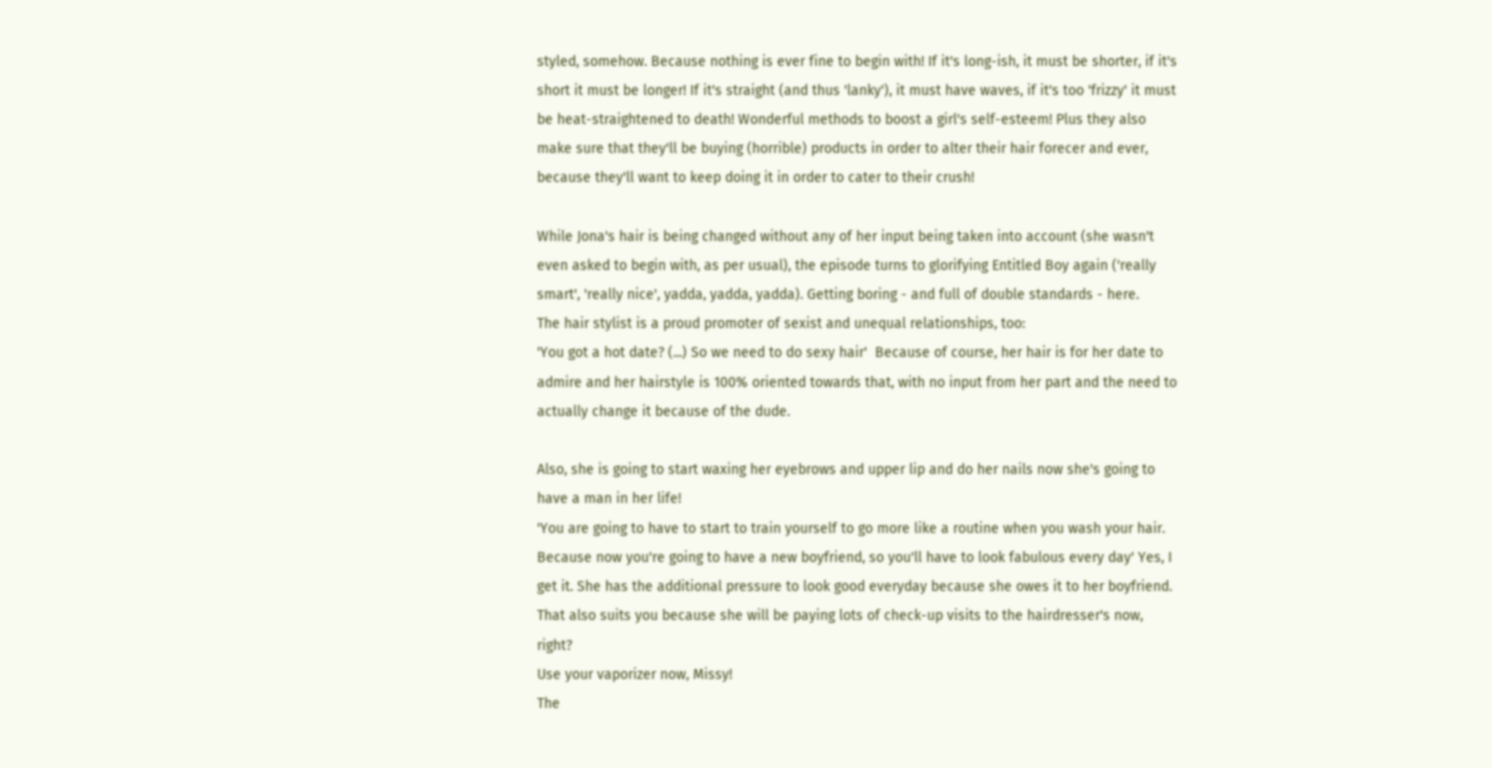styled, somehow. Because nothing is ever fine to begin with! If it's long-ish, it must be shorter, if it's short it must be longer! If it's straight (and thus 'lanky'), it must have waves, if it's too 'frizzy' it must be heat-straightened to death! Wonderful methods to boost a girl's self-esteem! Plus they also make sure that they'll be buying (horrible) products in order to alter their hair forecer and ever, because they'll want to keep doing it in order to cater to their crush!

While Jona's hair is being changed without any of her input being taken into account (she wasn't even asked to begin with, as per usual), the episode turns to glorifying Entitled Boy again ('really smart', 'really nice', yadda, yadda, yadda). Getting boring - and full of double standards - here.
The hair stylist is a proud promoter of sexist and unequal relationships, too:
'You got a hot date? (...) So we need to do sexy hair'  Because of course, her hair is for her date to admire and her hairstyle is 100% oriented towards that, with no input from her part and the need to actually change it because of the dude.

Also, she is going to start waxing her eyebrows and upper lip and do her nails now she's going to have a man in her life!
'You are going to have to start to train yourself to go more like a routine when you wash your hair. Because now you're going to have a new boyfriend, so you'll have to look fabulous every day' Yes, I get it. She has the additional pressure to look good everyday because she owes it to her boyfriend. That also suits you because she will be paying lots of check-up visits to the hairdresser's now, right?
Use your vaporizer now, Missy!
The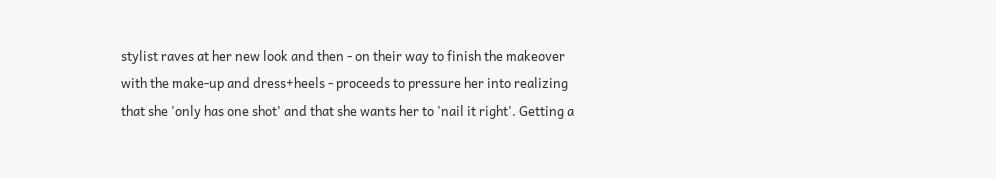stylist raves at her new look and then - on their way to finish the makeover with the make-up and dress+heels - proceeds to pressure her into realizing that she 'only has one shot' and that she wants her to 'nail it right'. Getting a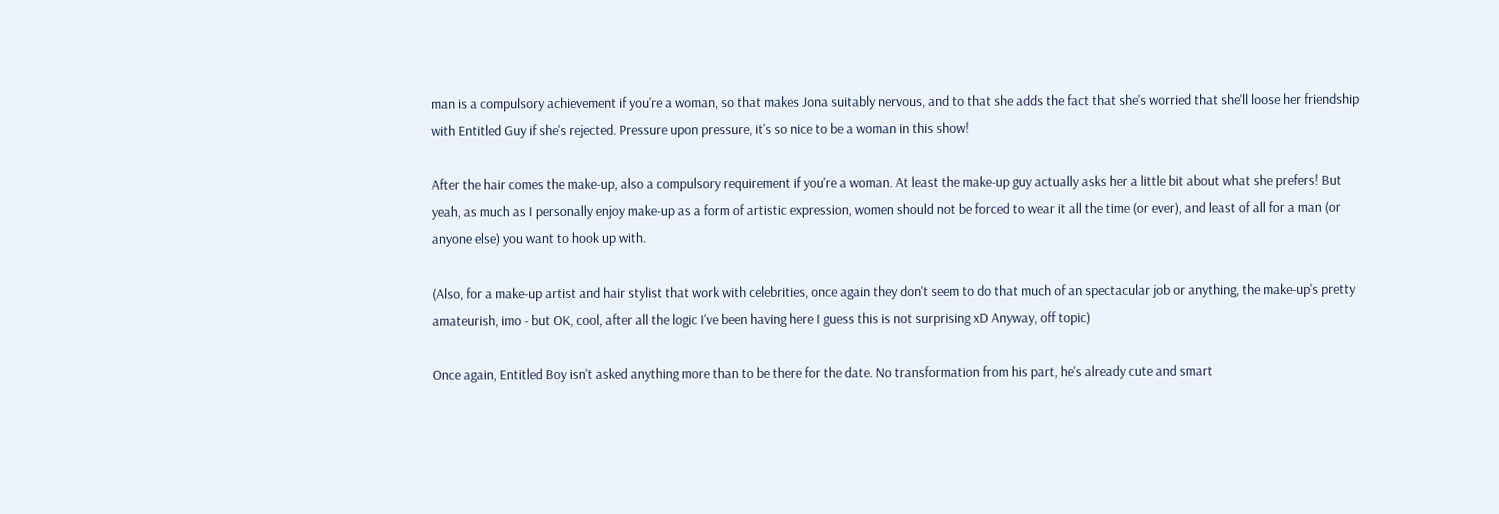man is a compulsory achievement if you're a woman, so that makes Jona suitably nervous, and to that she adds the fact that she's worried that she'll loose her friendship with Entitled Guy if she's rejected. Pressure upon pressure, it's so nice to be a woman in this show!

After the hair comes the make-up, also a compulsory requirement if you're a woman. At least the make-up guy actually asks her a little bit about what she prefers! But yeah, as much as I personally enjoy make-up as a form of artistic expression, women should not be forced to wear it all the time (or ever), and least of all for a man (or anyone else) you want to hook up with.

(Also, for a make-up artist and hair stylist that work with celebrities, once again they don't seem to do that much of an spectacular job or anything, the make-up's pretty amateurish, imo - but OK, cool, after all the logic I've been having here I guess this is not surprising xD Anyway, off topic)

Once again, Entitled Boy isn't asked anything more than to be there for the date. No transformation from his part, he's already cute and smart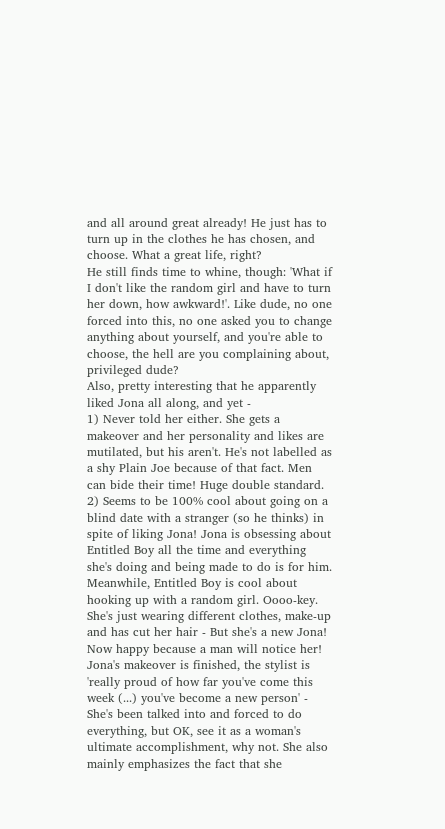and all around great already! He just has to turn up in the clothes he has chosen, and choose. What a great life, right?
He still finds time to whine, though: 'What if I don't like the random girl and have to turn her down, how awkward!'. Like dude, no one forced into this, no one asked you to change anything about yourself, and you're able to choose, the hell are you complaining about, privileged dude?
Also, pretty interesting that he apparently liked Jona all along, and yet -
1) Never told her either. She gets a makeover and her personality and likes are mutilated, but his aren't. He's not labelled as a shy Plain Joe because of that fact. Men can bide their time! Huge double standard.
2) Seems to be 100% cool about going on a blind date with a stranger (so he thinks) in spite of liking Jona! Jona is obsessing about Entitled Boy all the time and everything she's doing and being made to do is for him. Meanwhile, Entitled Boy is cool about hooking up with a random girl. Oooo-key.
She's just wearing different clothes, make-up and has cut her hair - But she's a new Jona! Now happy because a man will notice her!
Jona's makeover is finished, the stylist is 'really proud of how far you've come this week (...) you've become a new person' - She's been talked into and forced to do everything, but OK, see it as a woman's ultimate accomplishment, why not. She also mainly emphasizes the fact that she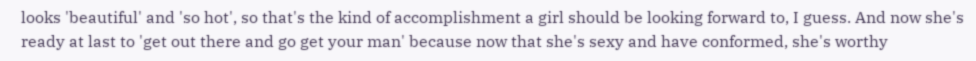looks 'beautiful' and 'so hot', so that's the kind of accomplishment a girl should be looking forward to, I guess. And now she's ready at last to 'get out there and go get your man' because now that she's sexy and have conformed, she's worthy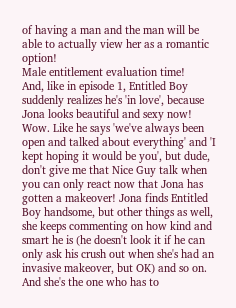of having a man and the man will be able to actually view her as a romantic option!
Male entitlement evaluation time!
And, like in episode 1, Entitled Boy suddenly realizes he's 'in love', because Jona looks beautiful and sexy now! Wow. Like he says 'we've always been open and talked about everything' and 'I kept hoping it would be you', but dude, don't give me that Nice Guy talk when you can only react now that Jona has gotten a makeover! Jona finds Entitled Boy handsome, but other things as well, she keeps commenting on how kind and smart he is (he doesn't look it if he can only ask his crush out when she's had an invasive makeover, but OK) and so on. And she's the one who has to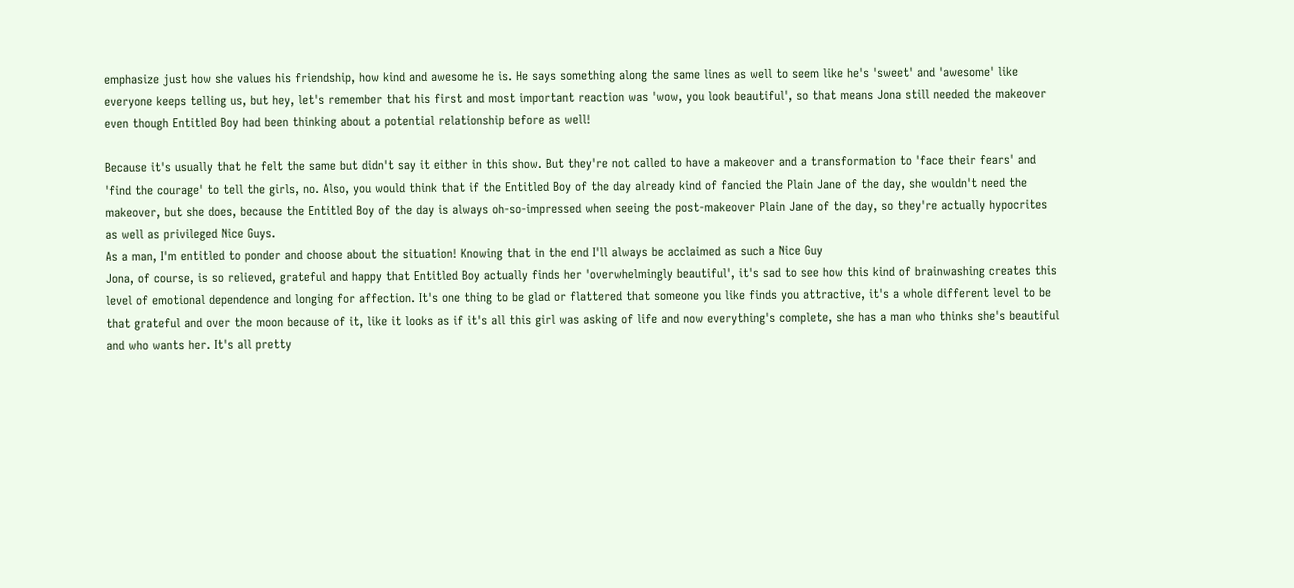emphasize just how she values his friendship, how kind and awesome he is. He says something along the same lines as well to seem like he's 'sweet' and 'awesome' like everyone keeps telling us, but hey, let's remember that his first and most important reaction was 'wow, you look beautiful', so that means Jona still needed the makeover even though Entitled Boy had been thinking about a potential relationship before as well!

Because it's usually that he felt the same but didn't say it either in this show. But they're not called to have a makeover and a transformation to 'face their fears' and 'find the courage' to tell the girls, no. Also, you would think that if the Entitled Boy of the day already kind of fancied the Plain Jane of the day, she wouldn't need the makeover, but she does, because the Entitled Boy of the day is always oh-so-impressed when seeing the post-makeover Plain Jane of the day, so they're actually hypocrites as well as privileged Nice Guys.
As a man, I'm entitled to ponder and choose about the situation! Knowing that in the end I'll always be acclaimed as such a Nice Guy
Jona, of course, is so relieved, grateful and happy that Entitled Boy actually finds her 'overwhelmingly beautiful', it's sad to see how this kind of brainwashing creates this level of emotional dependence and longing for affection. It's one thing to be glad or flattered that someone you like finds you attractive, it's a whole different level to be that grateful and over the moon because of it, like it looks as if it's all this girl was asking of life and now everything's complete, she has a man who thinks she's beautiful and who wants her. It's all pretty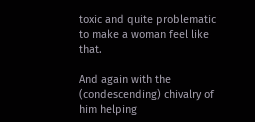toxic and quite problematic to make a woman feel like that.

And again with the (condescending) chivalry of him helping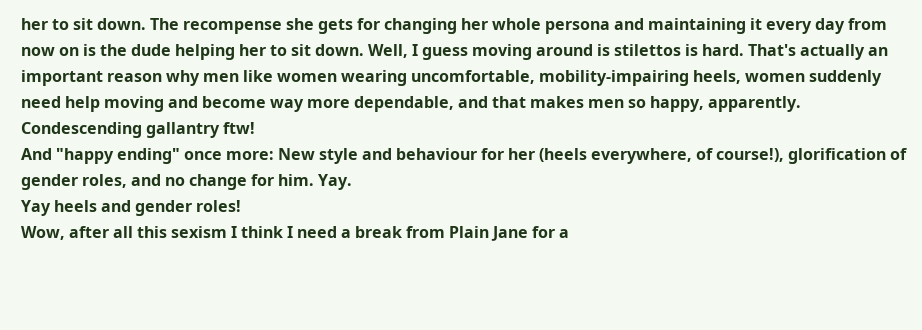her to sit down. The recompense she gets for changing her whole persona and maintaining it every day from now on is the dude helping her to sit down. Well, I guess moving around is stilettos is hard. That's actually an important reason why men like women wearing uncomfortable, mobility-impairing heels, women suddenly need help moving and become way more dependable, and that makes men so happy, apparently.
Condescending gallantry ftw!
And "happy ending" once more: New style and behaviour for her (heels everywhere, of course!), glorification of gender roles, and no change for him. Yay.
Yay heels and gender roles!
Wow, after all this sexism I think I need a break from Plain Jane for a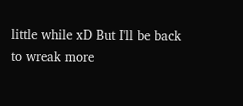little while xD But I'll be back to wreak more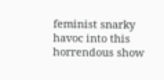feminist snarky havoc into this horrendous show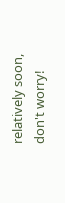relatively soon, don't worry!